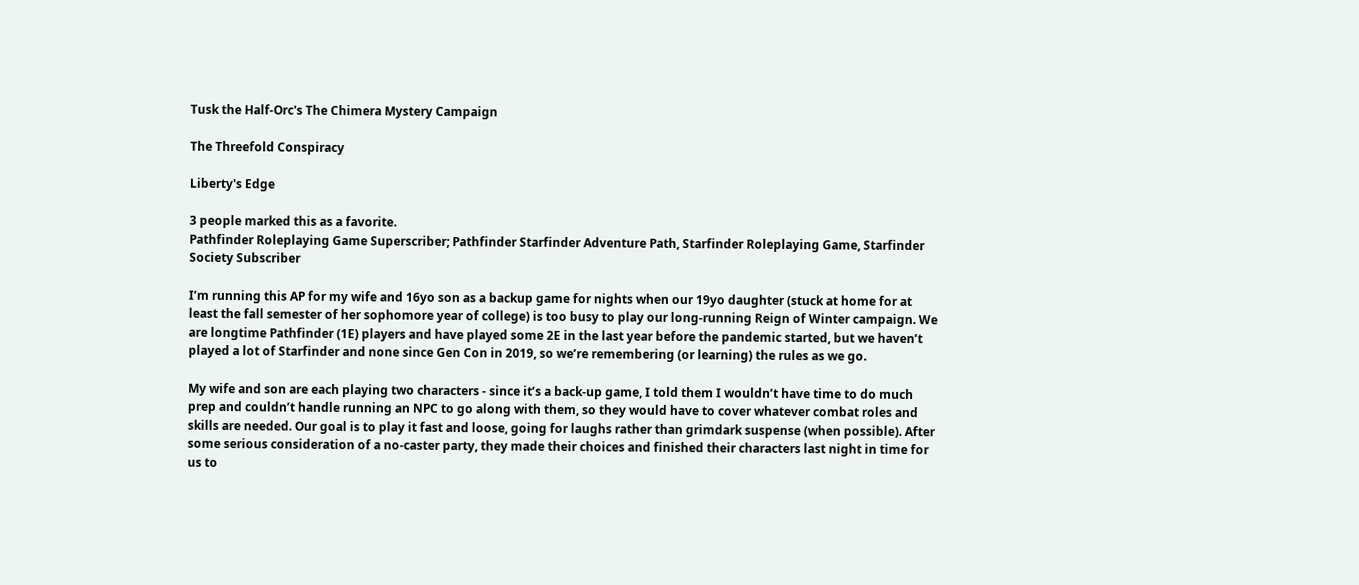Tusk the Half-Orc's The Chimera Mystery Campaign

The Threefold Conspiracy

Liberty's Edge

3 people marked this as a favorite.
Pathfinder Roleplaying Game Superscriber; Pathfinder Starfinder Adventure Path, Starfinder Roleplaying Game, Starfinder Society Subscriber

I’m running this AP for my wife and 16yo son as a backup game for nights when our 19yo daughter (stuck at home for at least the fall semester of her sophomore year of college) is too busy to play our long-running Reign of Winter campaign. We are longtime Pathfinder (1E) players and have played some 2E in the last year before the pandemic started, but we haven’t played a lot of Starfinder and none since Gen Con in 2019, so we’re remembering (or learning) the rules as we go.

My wife and son are each playing two characters - since it’s a back-up game, I told them I wouldn’t have time to do much prep and couldn’t handle running an NPC to go along with them, so they would have to cover whatever combat roles and skills are needed. Our goal is to play it fast and loose, going for laughs rather than grimdark suspense (when possible). After some serious consideration of a no-caster party, they made their choices and finished their characters last night in time for us to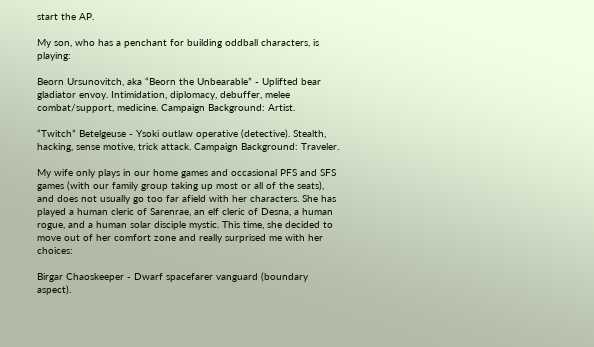start the AP.

My son, who has a penchant for building oddball characters, is playing:

Beorn Ursunovitch, aka “Beorn the Unbearable” - Uplifted bear gladiator envoy. Intimidation, diplomacy, debuffer, melee combat/support, medicine. Campaign Background: Artist.

“Twitch” Betelgeuse - Ysoki outlaw operative (detective). Stealth, hacking, sense motive, trick attack. Campaign Background: Traveler.

My wife only plays in our home games and occasional PFS and SFS games (with our family group taking up most or all of the seats), and does not usually go too far afield with her characters. She has played a human cleric of Sarenrae, an elf cleric of Desna, a human rogue, and a human solar disciple mystic. This time, she decided to move out of her comfort zone and really surprised me with her choices:

Birgar Chaoskeeper - Dwarf spacefarer vanguard (boundary aspect).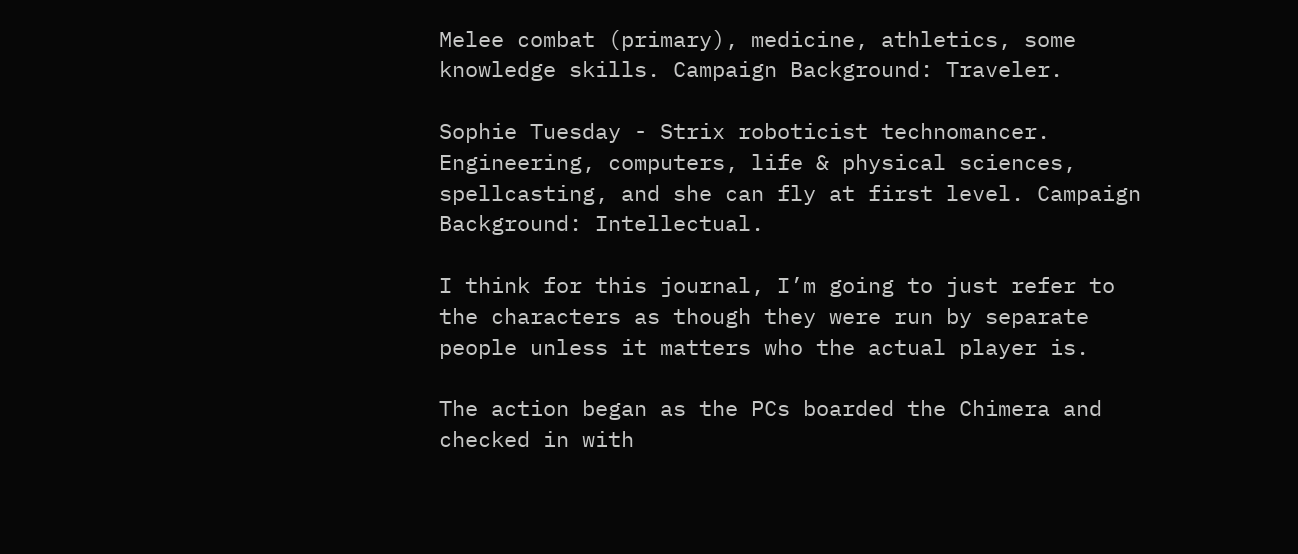Melee combat (primary), medicine, athletics, some knowledge skills. Campaign Background: Traveler.

Sophie Tuesday - Strix roboticist technomancer. Engineering, computers, life & physical sciences, spellcasting, and she can fly at first level. Campaign Background: Intellectual.

I think for this journal, I’m going to just refer to the characters as though they were run by separate people unless it matters who the actual player is.

The action began as the PCs boarded the Chimera and checked in with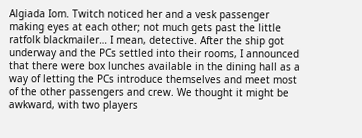Algiada Iom. Twitch noticed her and a vesk passenger making eyes at each other; not much gets past the little ratfolk blackmailer… I mean, detective. After the ship got underway and the PCs settled into their rooms, I announced that there were box lunches available in the dining hall as a way of letting the PCs introduce themselves and meet most of the other passengers and crew. We thought it might be awkward, with two players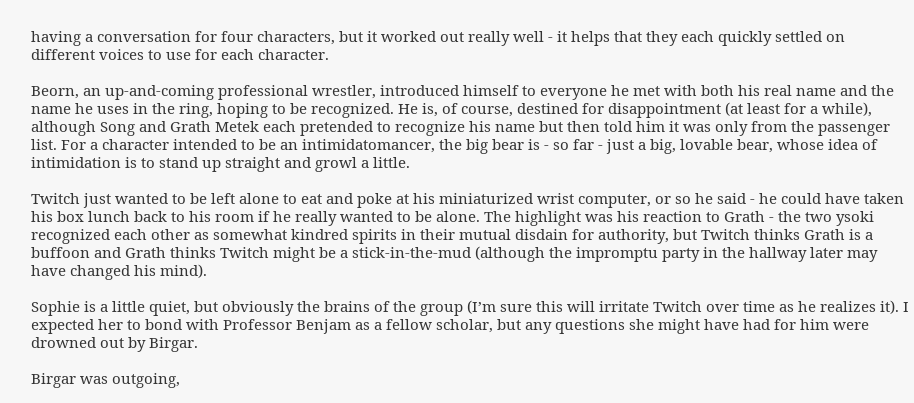having a conversation for four characters, but it worked out really well - it helps that they each quickly settled on different voices to use for each character.

Beorn, an up-and-coming professional wrestler, introduced himself to everyone he met with both his real name and the name he uses in the ring, hoping to be recognized. He is, of course, destined for disappointment (at least for a while), although Song and Grath Metek each pretended to recognize his name but then told him it was only from the passenger list. For a character intended to be an intimidatomancer, the big bear is - so far - just a big, lovable bear, whose idea of intimidation is to stand up straight and growl a little.

Twitch just wanted to be left alone to eat and poke at his miniaturized wrist computer, or so he said - he could have taken his box lunch back to his room if he really wanted to be alone. The highlight was his reaction to Grath - the two ysoki recognized each other as somewhat kindred spirits in their mutual disdain for authority, but Twitch thinks Grath is a buffoon and Grath thinks Twitch might be a stick-in-the-mud (although the impromptu party in the hallway later may have changed his mind).

Sophie is a little quiet, but obviously the brains of the group (I’m sure this will irritate Twitch over time as he realizes it). I expected her to bond with Professor Benjam as a fellow scholar, but any questions she might have had for him were drowned out by Birgar.

Birgar was outgoing,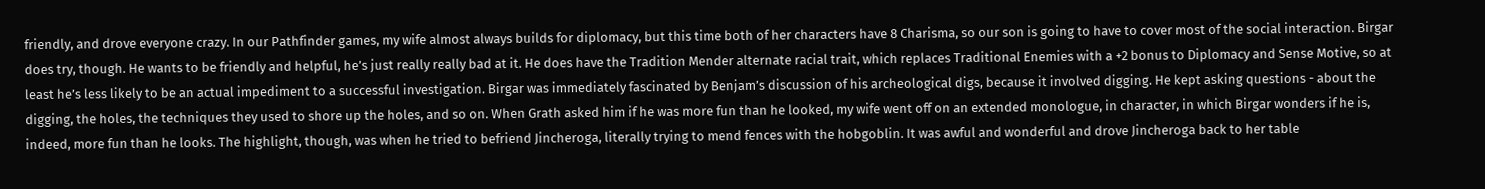friendly, and drove everyone crazy. In our Pathfinder games, my wife almost always builds for diplomacy, but this time both of her characters have 8 Charisma, so our son is going to have to cover most of the social interaction. Birgar does try, though. He wants to be friendly and helpful, he’s just really really bad at it. He does have the Tradition Mender alternate racial trait, which replaces Traditional Enemies with a +2 bonus to Diplomacy and Sense Motive, so at least he’s less likely to be an actual impediment to a successful investigation. Birgar was immediately fascinated by Benjam’s discussion of his archeological digs, because it involved digging. He kept asking questions - about the digging, the holes, the techniques they used to shore up the holes, and so on. When Grath asked him if he was more fun than he looked, my wife went off on an extended monologue, in character, in which Birgar wonders if he is, indeed, more fun than he looks. The highlight, though, was when he tried to befriend Jincheroga, literally trying to mend fences with the hobgoblin. It was awful and wonderful and drove Jincheroga back to her table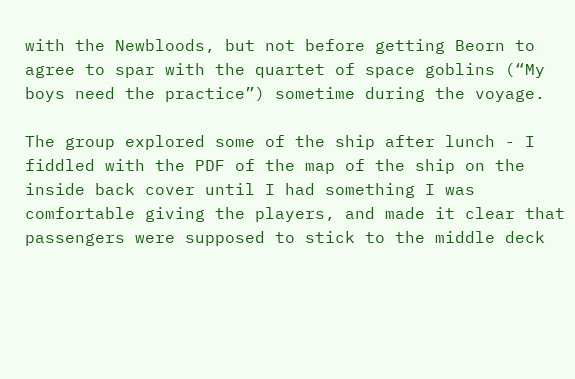with the Newbloods, but not before getting Beorn to agree to spar with the quartet of space goblins (“My boys need the practice”) sometime during the voyage.

The group explored some of the ship after lunch - I fiddled with the PDF of the map of the ship on the inside back cover until I had something I was comfortable giving the players, and made it clear that passengers were supposed to stick to the middle deck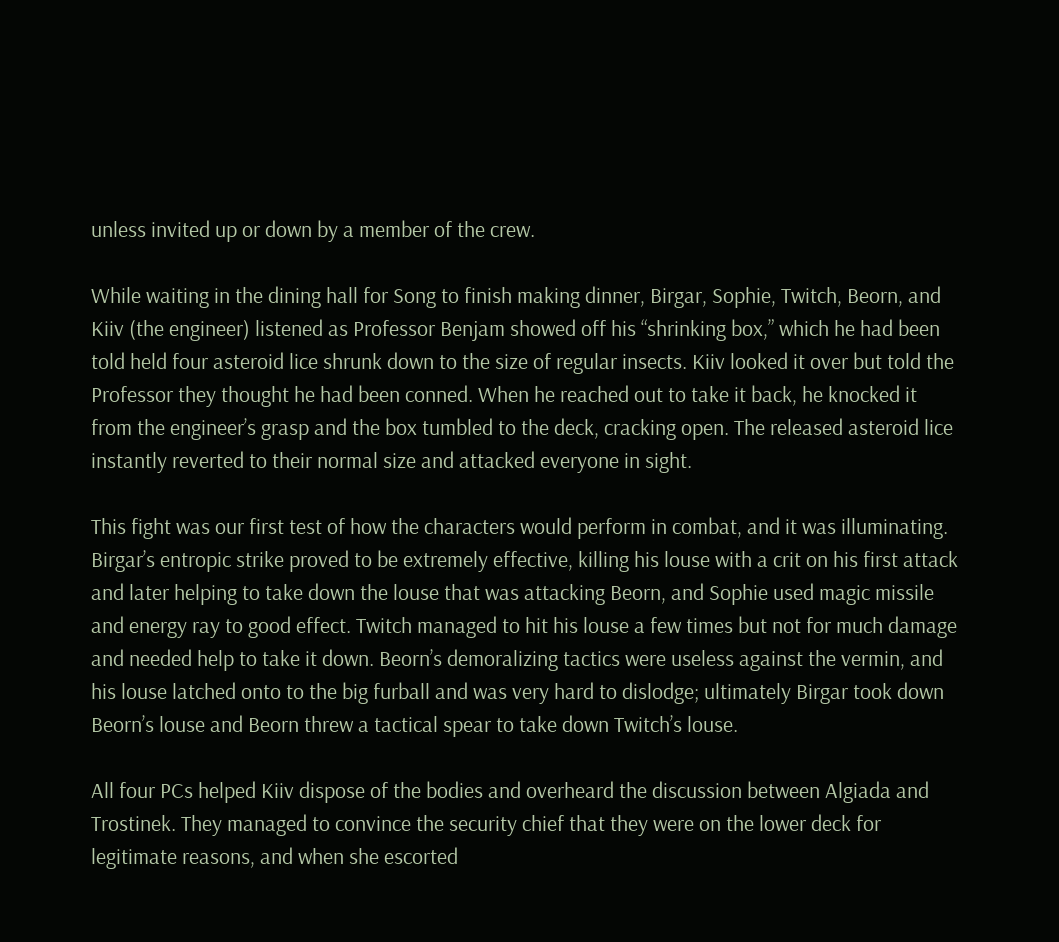unless invited up or down by a member of the crew.

While waiting in the dining hall for Song to finish making dinner, Birgar, Sophie, Twitch, Beorn, and Kiiv (the engineer) listened as Professor Benjam showed off his “shrinking box,” which he had been told held four asteroid lice shrunk down to the size of regular insects. Kiiv looked it over but told the Professor they thought he had been conned. When he reached out to take it back, he knocked it from the engineer’s grasp and the box tumbled to the deck, cracking open. The released asteroid lice instantly reverted to their normal size and attacked everyone in sight.

This fight was our first test of how the characters would perform in combat, and it was illuminating. Birgar’s entropic strike proved to be extremely effective, killing his louse with a crit on his first attack and later helping to take down the louse that was attacking Beorn, and Sophie used magic missile and energy ray to good effect. Twitch managed to hit his louse a few times but not for much damage and needed help to take it down. Beorn’s demoralizing tactics were useless against the vermin, and his louse latched onto to the big furball and was very hard to dislodge; ultimately Birgar took down Beorn’s louse and Beorn threw a tactical spear to take down Twitch’s louse.

All four PCs helped Kiiv dispose of the bodies and overheard the discussion between Algiada and Trostinek. They managed to convince the security chief that they were on the lower deck for legitimate reasons, and when she escorted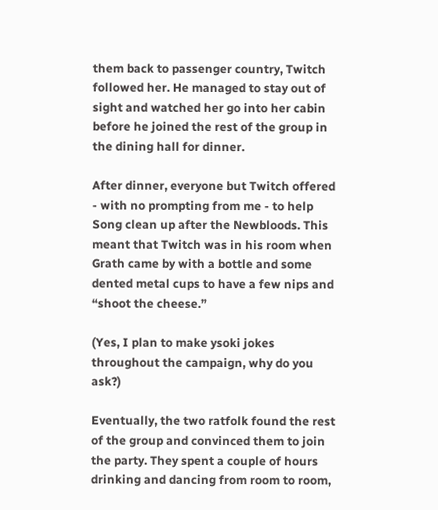them back to passenger country, Twitch followed her. He managed to stay out of sight and watched her go into her cabin before he joined the rest of the group in the dining hall for dinner.

After dinner, everyone but Twitch offered - with no prompting from me - to help Song clean up after the Newbloods. This meant that Twitch was in his room when Grath came by with a bottle and some dented metal cups to have a few nips and “shoot the cheese.”

(Yes, I plan to make ysoki jokes throughout the campaign, why do you ask?)

Eventually, the two ratfolk found the rest of the group and convinced them to join the party. They spent a couple of hours drinking and dancing from room to room,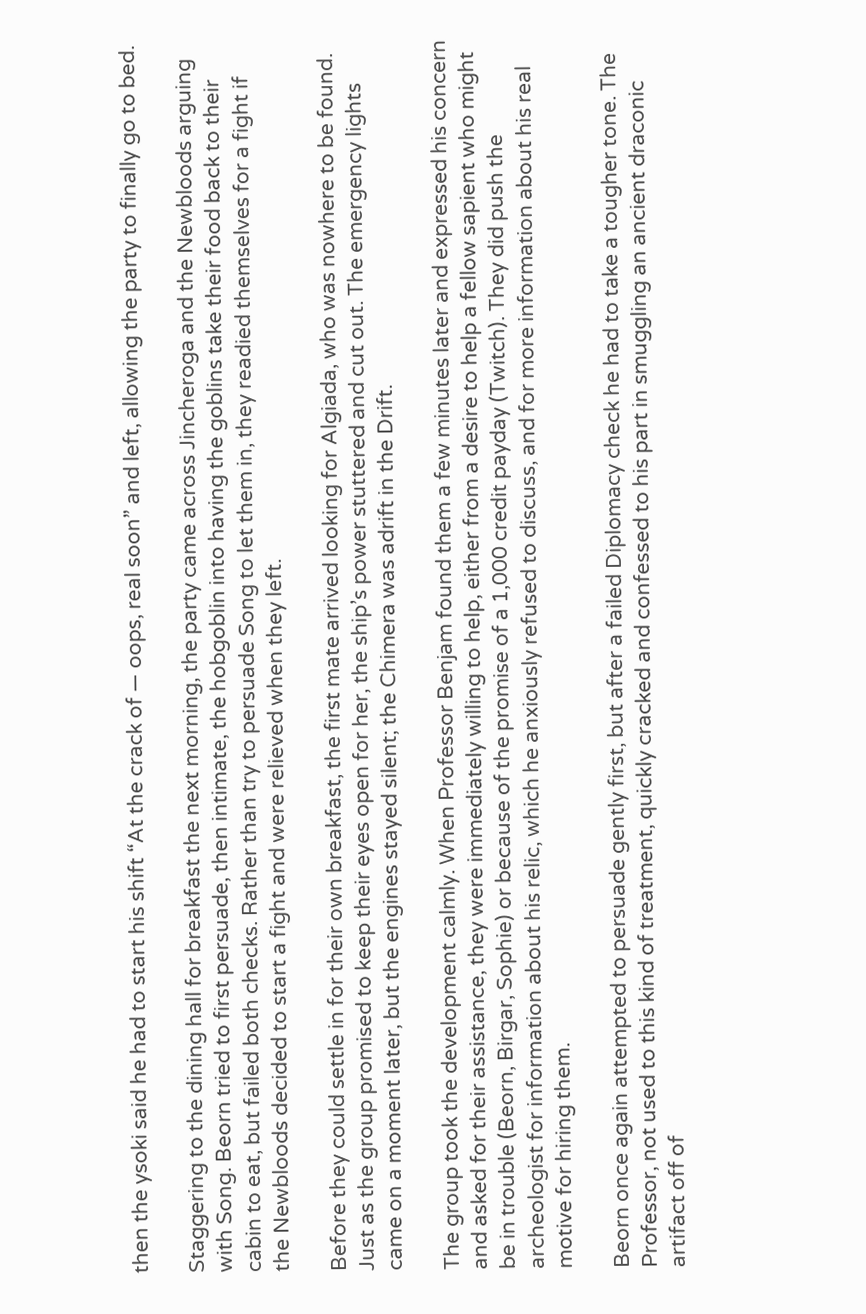then the ysoki said he had to start his shift “At the crack of — oops, real soon” and left, allowing the party to finally go to bed.

Staggering to the dining hall for breakfast the next morning, the party came across Jincheroga and the Newbloods arguing with Song. Beorn tried to first persuade, then intimate, the hobgoblin into having the goblins take their food back to their cabin to eat, but failed both checks. Rather than try to persuade Song to let them in, they readied themselves for a fight if the Newbloods decided to start a fight and were relieved when they left.

Before they could settle in for their own breakfast, the first mate arrived looking for Algiada, who was nowhere to be found. Just as the group promised to keep their eyes open for her, the ship’s power stuttered and cut out. The emergency lights came on a moment later, but the engines stayed silent; the Chimera was adrift in the Drift.

The group took the development calmly. When Professor Benjam found them a few minutes later and expressed his concern and asked for their assistance, they were immediately willing to help, either from a desire to help a fellow sapient who might be in trouble (Beorn, Birgar, Sophie) or because of the promise of a 1,000 credit payday (Twitch). They did push the archeologist for information about his relic, which he anxiously refused to discuss, and for more information about his real motive for hiring them.

Beorn once again attempted to persuade gently first, but after a failed Diplomacy check he had to take a tougher tone. The Professor, not used to this kind of treatment, quickly cracked and confessed to his part in smuggling an ancient draconic artifact off of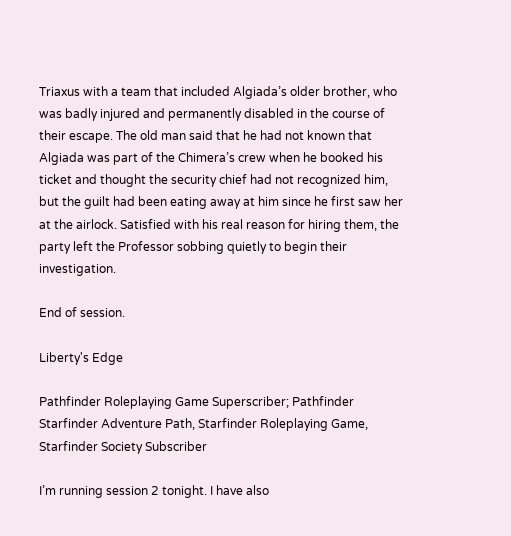Triaxus with a team that included Algiada’s older brother, who was badly injured and permanently disabled in the course of their escape. The old man said that he had not known that Algiada was part of the Chimera’s crew when he booked his ticket and thought the security chief had not recognized him, but the guilt had been eating away at him since he first saw her at the airlock. Satisfied with his real reason for hiring them, the party left the Professor sobbing quietly to begin their investigation.

End of session.

Liberty's Edge

Pathfinder Roleplaying Game Superscriber; Pathfinder Starfinder Adventure Path, Starfinder Roleplaying Game, Starfinder Society Subscriber

I’m running session 2 tonight. I have also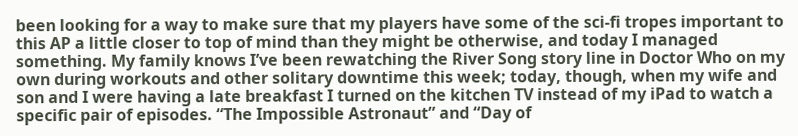been looking for a way to make sure that my players have some of the sci-fi tropes important to this AP a little closer to top of mind than they might be otherwise, and today I managed something. My family knows I’ve been rewatching the River Song story line in Doctor Who on my own during workouts and other solitary downtime this week; today, though, when my wife and son and I were having a late breakfast I turned on the kitchen TV instead of my iPad to watch a specific pair of episodes. “The Impossible Astronaut” and “Day of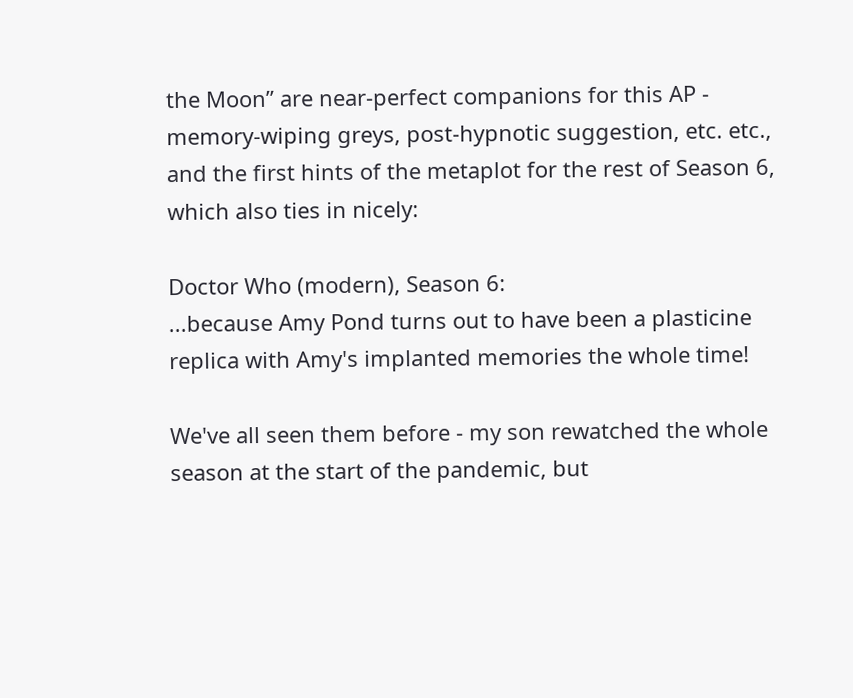the Moon” are near-perfect companions for this AP - memory-wiping greys, post-hypnotic suggestion, etc. etc., and the first hints of the metaplot for the rest of Season 6, which also ties in nicely:

Doctor Who (modern), Season 6:
...because Amy Pond turns out to have been a plasticine replica with Amy's implanted memories the whole time!

We've all seen them before - my son rewatched the whole season at the start of the pandemic, but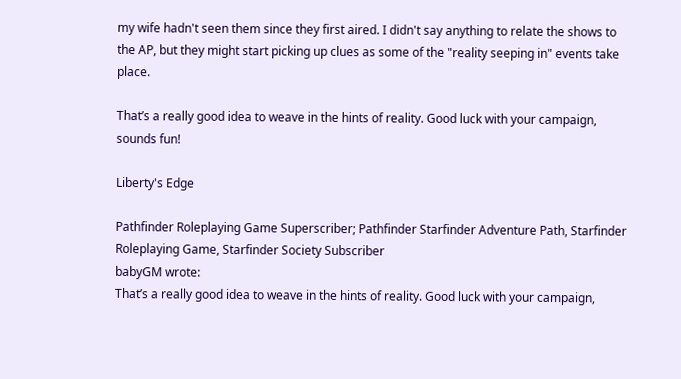my wife hadn't seen them since they first aired. I didn't say anything to relate the shows to the AP, but they might start picking up clues as some of the "reality seeping in" events take place.

That’s a really good idea to weave in the hints of reality. Good luck with your campaign, sounds fun!

Liberty's Edge

Pathfinder Roleplaying Game Superscriber; Pathfinder Starfinder Adventure Path, Starfinder Roleplaying Game, Starfinder Society Subscriber
babyGM wrote:
That’s a really good idea to weave in the hints of reality. Good luck with your campaign,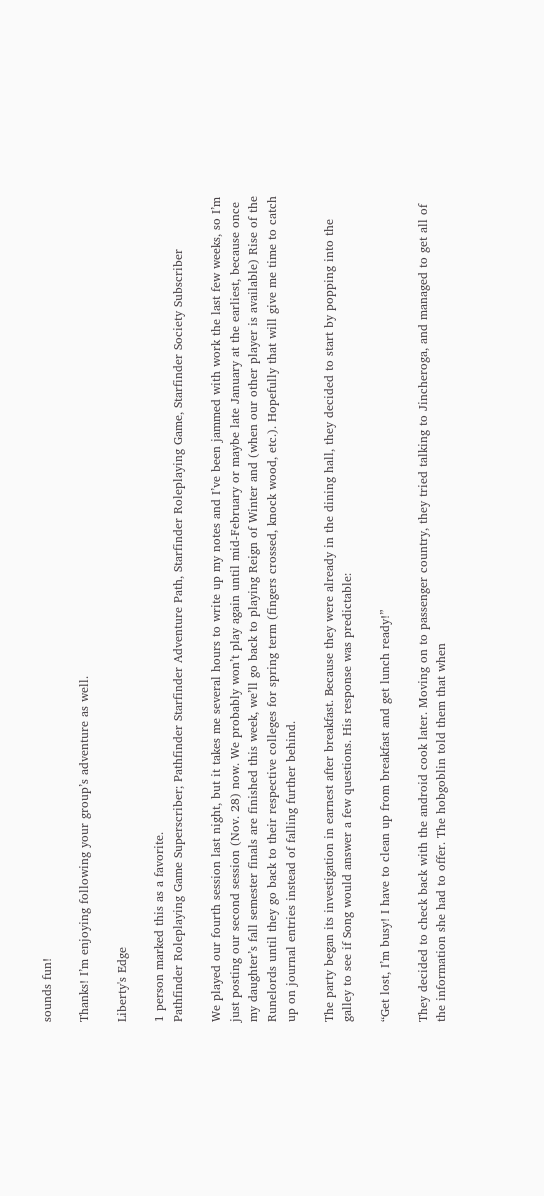sounds fun!

Thanks! I’m enjoying following your group’s adventure as well.

Liberty's Edge

1 person marked this as a favorite.
Pathfinder Roleplaying Game Superscriber; Pathfinder Starfinder Adventure Path, Starfinder Roleplaying Game, Starfinder Society Subscriber

We played our fourth session last night, but it takes me several hours to write up my notes and I’ve been jammed with work the last few weeks, so I’m just posting our second session (Nov. 28) now. We probably won’t play again until mid-February or maybe late January at the earliest, because once my daughter’s fall semester finals are finished this week, we’ll go back to playing Reign of Winter and (when our other player is available) Rise of the Runelords until they go back to their respective colleges for spring term (fingers crossed, knock wood, etc.). Hopefully that will give me time to catch up on journal entries instead of falling further behind.

The party began its investigation in earnest after breakfast. Because they were already in the dining hall, they decided to start by popping into the galley to see if Song would answer a few questions. His response was predictable:

“Get lost, I’m busy! I have to clean up from breakfast and get lunch ready!”

They decided to check back with the android cook later. Moving on to passenger country, they tried talking to Jincheroga, and managed to get all of the information she had to offer. The hobgoblin told them that when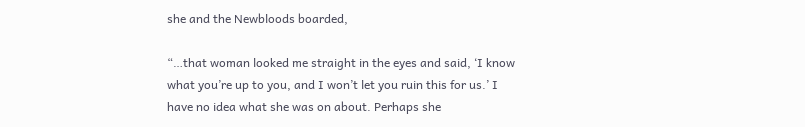she and the Newbloods boarded,

“…that woman looked me straight in the eyes and said, ‘I know what you’re up to you, and I won’t let you ruin this for us.’ I have no idea what she was on about. Perhaps she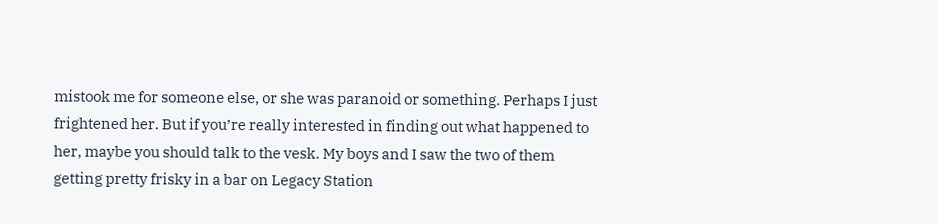mistook me for someone else, or she was paranoid or something. Perhaps I just frightened her. But if you’re really interested in finding out what happened to her, maybe you should talk to the vesk. My boys and I saw the two of them getting pretty frisky in a bar on Legacy Station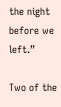the night before we left.”

Two of the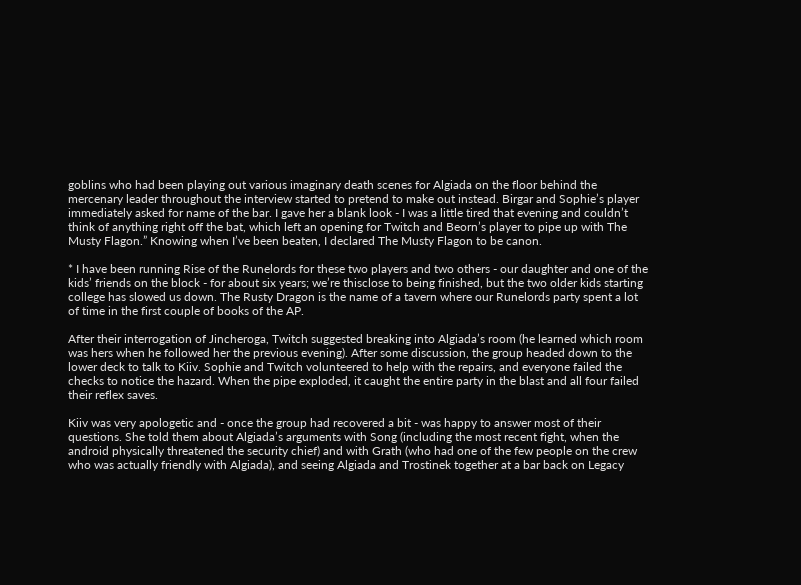goblins who had been playing out various imaginary death scenes for Algiada on the floor behind the mercenary leader throughout the interview started to pretend to make out instead. Birgar and Sophie’s player immediately asked for name of the bar. I gave her a blank look - I was a little tired that evening and couldn’t think of anything right off the bat, which left an opening for Twitch and Beorn’s player to pipe up with The Musty Flagon.” Knowing when I’ve been beaten, I declared The Musty Flagon to be canon.

* I have been running Rise of the Runelords for these two players and two others - our daughter and one of the kids’ friends on the block - for about six years; we’re thisclose to being finished, but the two older kids starting college has slowed us down. The Rusty Dragon is the name of a tavern where our Runelords party spent a lot of time in the first couple of books of the AP.

After their interrogation of Jincheroga, Twitch suggested breaking into Algiada’s room (he learned which room was hers when he followed her the previous evening). After some discussion, the group headed down to the lower deck to talk to Kiiv. Sophie and Twitch volunteered to help with the repairs, and everyone failed the checks to notice the hazard. When the pipe exploded, it caught the entire party in the blast and all four failed their reflex saves.

Kiiv was very apologetic and - once the group had recovered a bit - was happy to answer most of their questions. She told them about Algiada’s arguments with Song (including the most recent fight, when the android physically threatened the security chief) and with Grath (who had one of the few people on the crew who was actually friendly with Algiada), and seeing Algiada and Trostinek together at a bar back on Legacy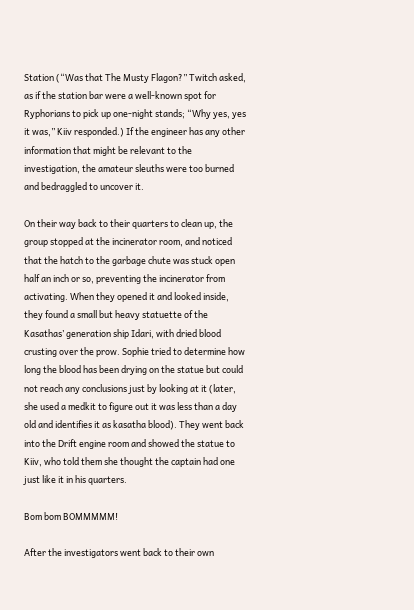Station (“Was that The Musty Flagon?” Twitch asked, as if the station bar were a well-known spot for Ryphorians to pick up one-night stands; “Why yes, yes it was,” Kiiv responded.) If the engineer has any other information that might be relevant to the investigation, the amateur sleuths were too burned and bedraggled to uncover it.

On their way back to their quarters to clean up, the group stopped at the incinerator room, and noticed that the hatch to the garbage chute was stuck open half an inch or so, preventing the incinerator from activating. When they opened it and looked inside, they found a small but heavy statuette of the Kasathas’ generation ship Idari, with dried blood crusting over the prow. Sophie tried to determine how long the blood has been drying on the statue but could not reach any conclusions just by looking at it (later, she used a medkit to figure out it was less than a day old and identifies it as kasatha blood). They went back into the Drift engine room and showed the statue to Kiiv, who told them she thought the captain had one just like it in his quarters.

Bom bom BOMMMMM!

After the investigators went back to their own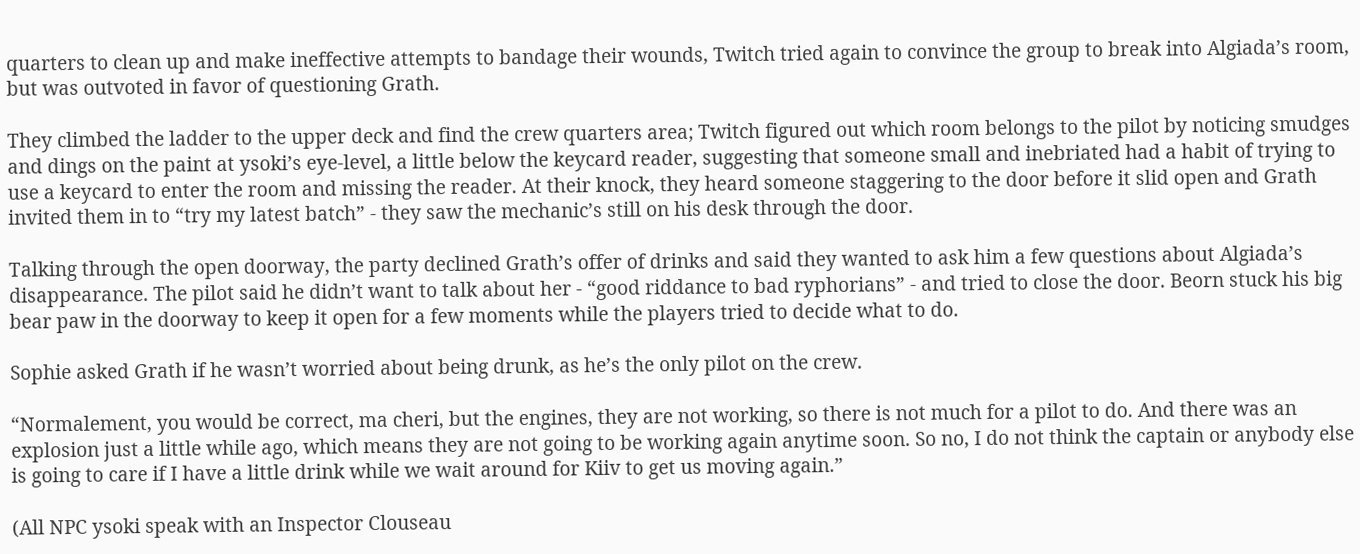quarters to clean up and make ineffective attempts to bandage their wounds, Twitch tried again to convince the group to break into Algiada’s room, but was outvoted in favor of questioning Grath.

They climbed the ladder to the upper deck and find the crew quarters area; Twitch figured out which room belongs to the pilot by noticing smudges and dings on the paint at ysoki’s eye-level, a little below the keycard reader, suggesting that someone small and inebriated had a habit of trying to use a keycard to enter the room and missing the reader. At their knock, they heard someone staggering to the door before it slid open and Grath invited them in to “try my latest batch” - they saw the mechanic’s still on his desk through the door.

Talking through the open doorway, the party declined Grath’s offer of drinks and said they wanted to ask him a few questions about Algiada’s disappearance. The pilot said he didn’t want to talk about her - “good riddance to bad ryphorians” - and tried to close the door. Beorn stuck his big bear paw in the doorway to keep it open for a few moments while the players tried to decide what to do.

Sophie asked Grath if he wasn’t worried about being drunk, as he’s the only pilot on the crew.

“Normalement, you would be correct, ma cheri, but the engines, they are not working, so there is not much for a pilot to do. And there was an explosion just a little while ago, which means they are not going to be working again anytime soon. So no, I do not think the captain or anybody else is going to care if I have a little drink while we wait around for Kiiv to get us moving again.”

(All NPC ysoki speak with an Inspector Clouseau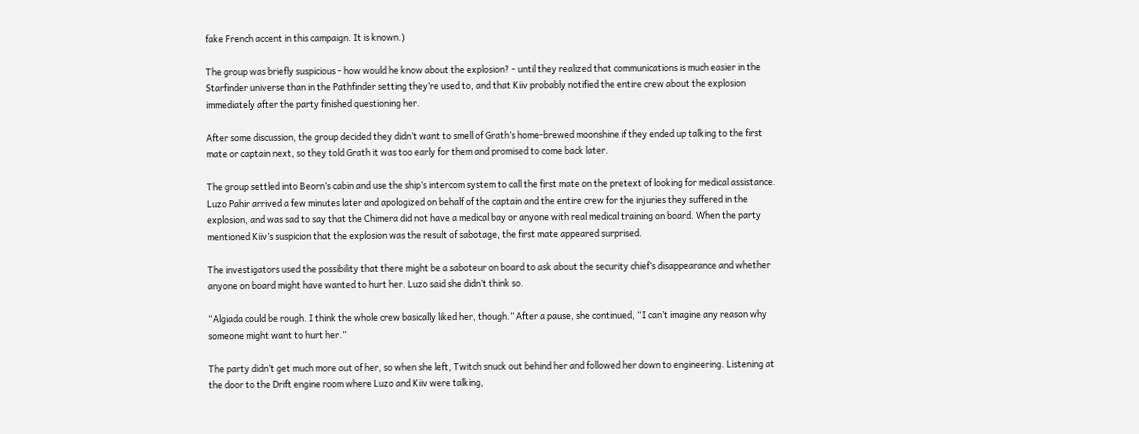fake French accent in this campaign. It is known.)

The group was briefly suspicious - how would he know about the explosion? - until they realized that communications is much easier in the Starfinder universe than in the Pathfinder setting they’re used to, and that Kiiv probably notified the entire crew about the explosion immediately after the party finished questioning her.

After some discussion, the group decided they didn’t want to smell of Grath’s home-brewed moonshine if they ended up talking to the first mate or captain next, so they told Grath it was too early for them and promised to come back later.

The group settled into Beorn’s cabin and use the ship’s intercom system to call the first mate on the pretext of looking for medical assistance. Luzo Pahir arrived a few minutes later and apologized on behalf of the captain and the entire crew for the injuries they suffered in the explosion, and was sad to say that the Chimera did not have a medical bay or anyone with real medical training on board. When the party mentioned Kiiv’s suspicion that the explosion was the result of sabotage, the first mate appeared surprised.

The investigators used the possibility that there might be a saboteur on board to ask about the security chief’s disappearance and whether anyone on board might have wanted to hurt her. Luzo said she didn’t think so.

“Algiada could be rough. I think the whole crew basically liked her, though.” After a pause, she continued, “I can’t imagine any reason why someone might want to hurt her.”

The party didn’t get much more out of her, so when she left, Twitch snuck out behind her and followed her down to engineering. Listening at the door to the Drift engine room where Luzo and Kiiv were talking,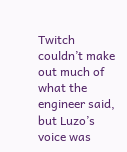Twitch couldn’t make out much of what the engineer said, but Luzo’s voice was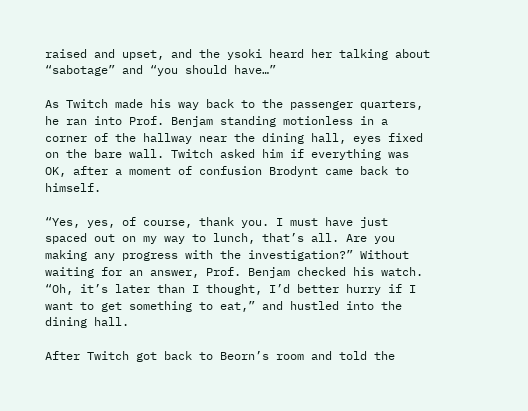raised and upset, and the ysoki heard her talking about “sabotage” and “you should have…”

As Twitch made his way back to the passenger quarters, he ran into Prof. Benjam standing motionless in a corner of the hallway near the dining hall, eyes fixed on the bare wall. Twitch asked him if everything was OK, after a moment of confusion Brodynt came back to himself.

“Yes, yes, of course, thank you. I must have just spaced out on my way to lunch, that’s all. Are you making any progress with the investigation?” Without waiting for an answer, Prof. Benjam checked his watch. “Oh, it’s later than I thought, I’d better hurry if I want to get something to eat,” and hustled into the dining hall.

After Twitch got back to Beorn’s room and told the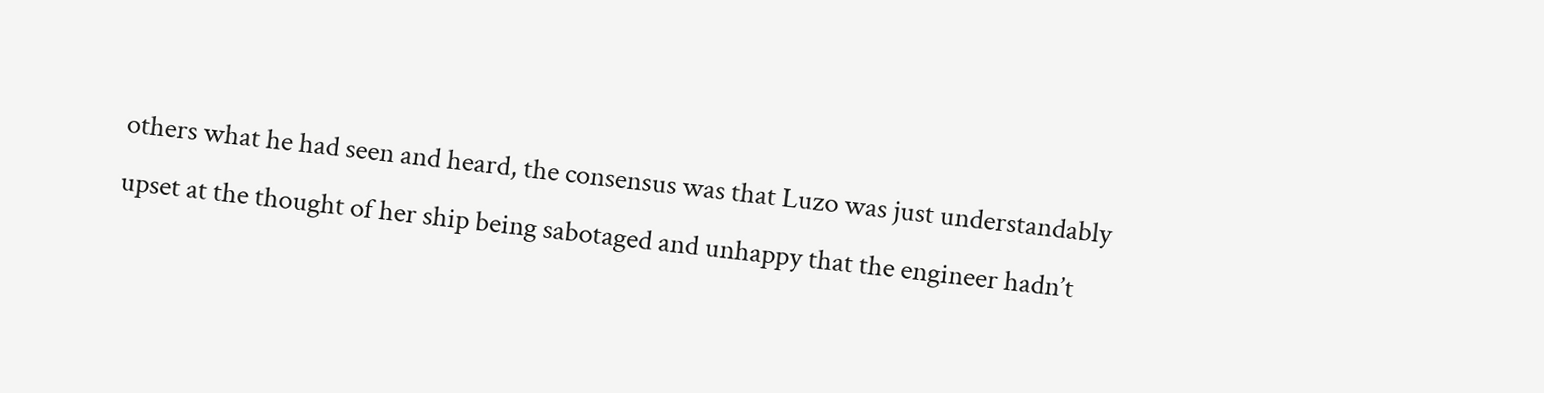others what he had seen and heard, the consensus was that Luzo was just understandably upset at the thought of her ship being sabotaged and unhappy that the engineer hadn’t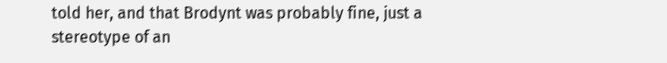told her, and that Brodynt was probably fine, just a stereotype of an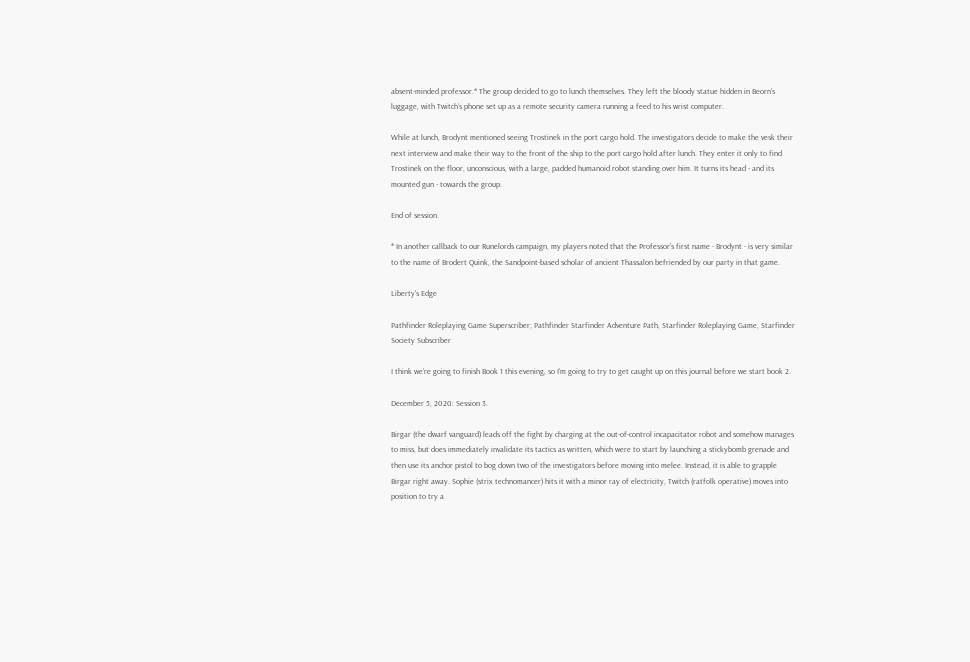absent-minded professor.* The group decided to go to lunch themselves. They left the bloody statue hidden in Beorn’s luggage, with Twitch’s phone set up as a remote security camera running a feed to his wrist computer.

While at lunch, Brodynt mentioned seeing Trostinek in the port cargo hold. The investigators decide to make the vesk their next interview and make their way to the front of the ship to the port cargo hold after lunch. They enter it only to find Trostinek on the floor, unconscious, with a large, padded humanoid robot standing over him. It turns its head - and its mounted gun - towards the group.

End of session.

* In another callback to our Runelords campaign, my players noted that the Professor’s first name - Brodynt - is very similar to the name of Brodert Quink, the Sandpoint-based scholar of ancient Thassalon befriended by our party in that game.

Liberty's Edge

Pathfinder Roleplaying Game Superscriber; Pathfinder Starfinder Adventure Path, Starfinder Roleplaying Game, Starfinder Society Subscriber

I think we’re going to finish Book 1 this evening, so I’m going to try to get caught up on this journal before we start book 2.

December 5, 2020: Session 3.

Birgar (the dwarf vanguard) leads off the fight by charging at the out-of-control incapacitator robot and somehow manages to miss, but does immediately invalidate its tactics as written, which were to start by launching a stickybomb grenade and then use its anchor pistol to bog down two of the investigators before moving into melee. Instead, it is able to grapple Birgar right away. Sophie (strix technomancer) hits it with a minor ray of electricity, Twitch (ratfolk operative) moves into position to try a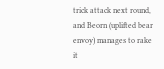trick attack next round, and Beorn (uplifted bear envoy) manages to rake it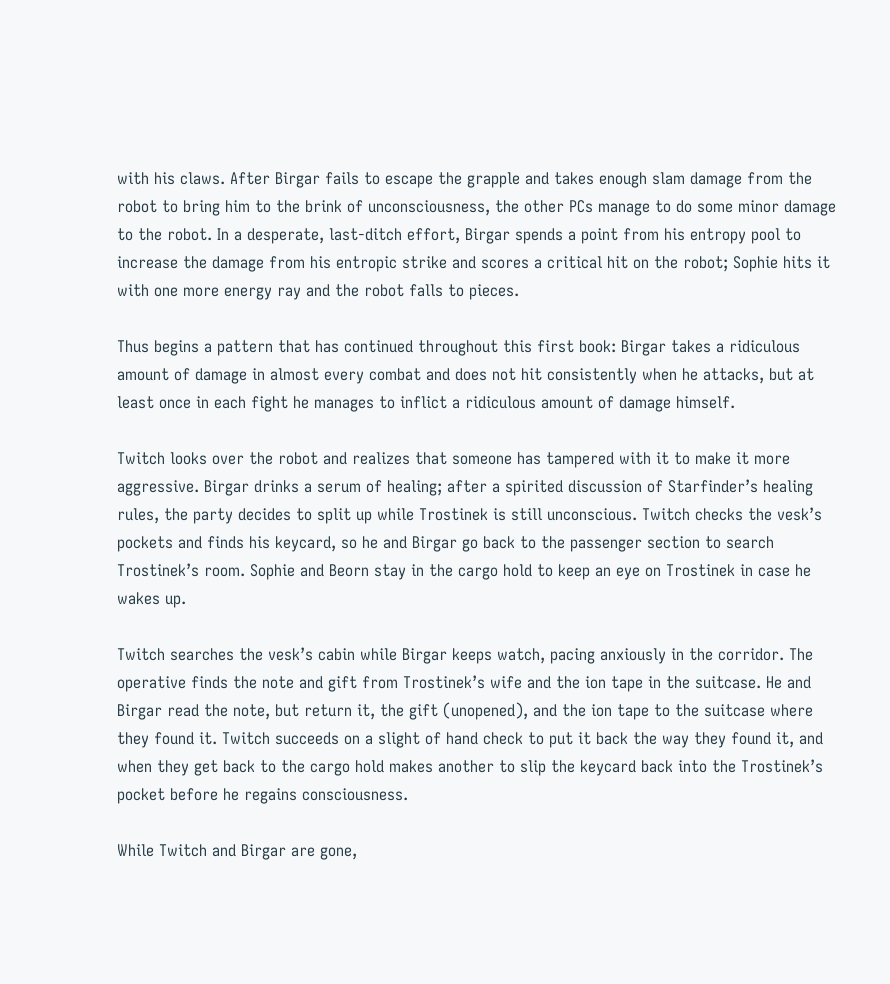with his claws. After Birgar fails to escape the grapple and takes enough slam damage from the robot to bring him to the brink of unconsciousness, the other PCs manage to do some minor damage to the robot. In a desperate, last-ditch effort, Birgar spends a point from his entropy pool to increase the damage from his entropic strike and scores a critical hit on the robot; Sophie hits it with one more energy ray and the robot falls to pieces.

Thus begins a pattern that has continued throughout this first book: Birgar takes a ridiculous amount of damage in almost every combat and does not hit consistently when he attacks, but at least once in each fight he manages to inflict a ridiculous amount of damage himself.

Twitch looks over the robot and realizes that someone has tampered with it to make it more aggressive. Birgar drinks a serum of healing; after a spirited discussion of Starfinder’s healing rules, the party decides to split up while Trostinek is still unconscious. Twitch checks the vesk’s pockets and finds his keycard, so he and Birgar go back to the passenger section to search Trostinek’s room. Sophie and Beorn stay in the cargo hold to keep an eye on Trostinek in case he wakes up.

Twitch searches the vesk’s cabin while Birgar keeps watch, pacing anxiously in the corridor. The operative finds the note and gift from Trostinek’s wife and the ion tape in the suitcase. He and Birgar read the note, but return it, the gift (unopened), and the ion tape to the suitcase where they found it. Twitch succeeds on a slight of hand check to put it back the way they found it, and when they get back to the cargo hold makes another to slip the keycard back into the Trostinek’s pocket before he regains consciousness.

While Twitch and Birgar are gone,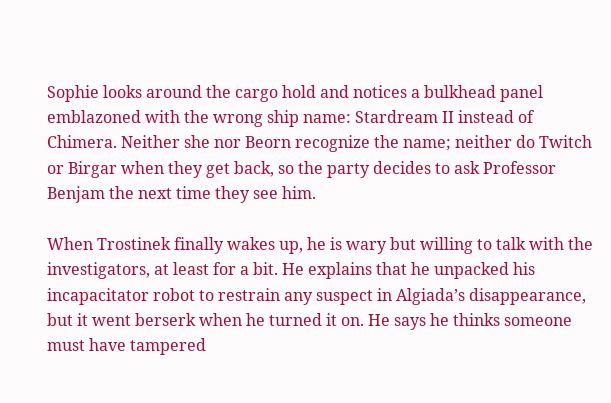Sophie looks around the cargo hold and notices a bulkhead panel emblazoned with the wrong ship name: Stardream II instead of Chimera. Neither she nor Beorn recognize the name; neither do Twitch or Birgar when they get back, so the party decides to ask Professor Benjam the next time they see him.

When Trostinek finally wakes up, he is wary but willing to talk with the investigators, at least for a bit. He explains that he unpacked his incapacitator robot to restrain any suspect in Algiada’s disappearance, but it went berserk when he turned it on. He says he thinks someone must have tampered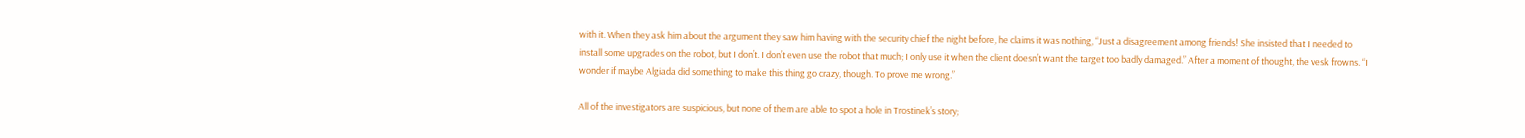with it. When they ask him about the argument they saw him having with the security chief the night before, he claims it was nothing, “Just a disagreement among friends! She insisted that I needed to install some upgrades on the robot, but I don’t. I don’t even use the robot that much; I only use it when the client doesn’t want the target too badly damaged.” After a moment of thought, the vesk frowns. “I wonder if maybe Algiada did something to make this thing go crazy, though. To prove me wrong.”

All of the investigators are suspicious, but none of them are able to spot a hole in Trostinek’s story;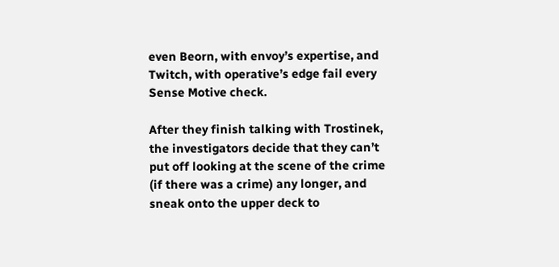even Beorn, with envoy’s expertise, and Twitch, with operative’s edge fail every Sense Motive check.

After they finish talking with Trostinek, the investigators decide that they can’t put off looking at the scene of the crime (if there was a crime) any longer, and sneak onto the upper deck to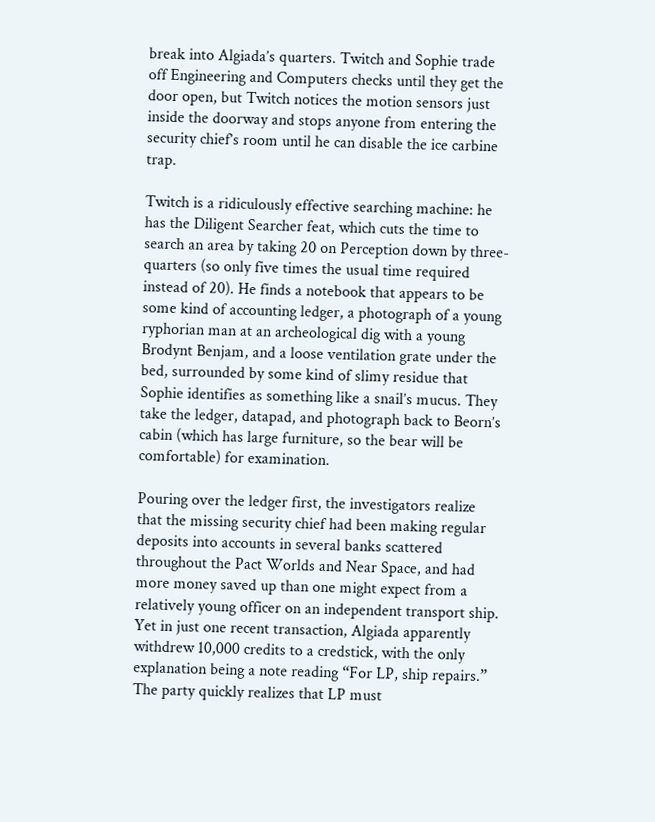break into Algiada’s quarters. Twitch and Sophie trade off Engineering and Computers checks until they get the door open, but Twitch notices the motion sensors just inside the doorway and stops anyone from entering the security chief’s room until he can disable the ice carbine trap.

Twitch is a ridiculously effective searching machine: he has the Diligent Searcher feat, which cuts the time to search an area by taking 20 on Perception down by three-quarters (so only five times the usual time required instead of 20). He finds a notebook that appears to be some kind of accounting ledger, a photograph of a young ryphorian man at an archeological dig with a young Brodynt Benjam, and a loose ventilation grate under the bed, surrounded by some kind of slimy residue that Sophie identifies as something like a snail’s mucus. They take the ledger, datapad, and photograph back to Beorn’s cabin (which has large furniture, so the bear will be comfortable) for examination.

Pouring over the ledger first, the investigators realize that the missing security chief had been making regular deposits into accounts in several banks scattered throughout the Pact Worlds and Near Space, and had more money saved up than one might expect from a relatively young officer on an independent transport ship. Yet in just one recent transaction, Algiada apparently withdrew 10,000 credits to a credstick, with the only explanation being a note reading “For LP, ship repairs.” The party quickly realizes that LP must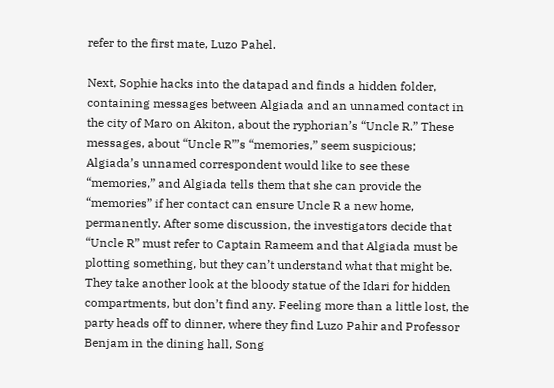refer to the first mate, Luzo Pahel.

Next, Sophie hacks into the datapad and finds a hidden folder, containing messages between Algiada and an unnamed contact in the city of Maro on Akiton, about the ryphorian’s “Uncle R.” These messages, about “Uncle R”’s “memories,” seem suspicious; Algiada’s unnamed correspondent would like to see these “memories,” and Algiada tells them that she can provide the “memories” if her contact can ensure Uncle R a new home, permanently. After some discussion, the investigators decide that “Uncle R” must refer to Captain Rameem and that Algiada must be plotting something, but they can’t understand what that might be. They take another look at the bloody statue of the Idari for hidden compartments, but don’t find any. Feeling more than a little lost, the party heads off to dinner, where they find Luzo Pahir and Professor Benjam in the dining hall, Song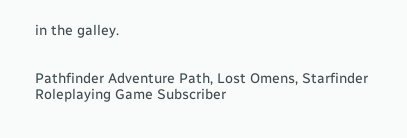in the galley.


Pathfinder Adventure Path, Lost Omens, Starfinder Roleplaying Game Subscriber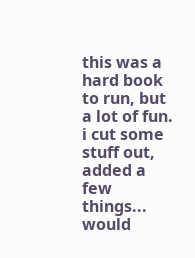this was a hard book to run, but a lot of fun. i cut some stuff out, added a few things... would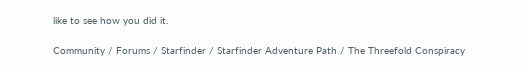like to see how you did it.

Community / Forums / Starfinder / Starfinder Adventure Path / The Threefold Conspiracy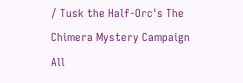/ Tusk the Half-Orc's The Chimera Mystery Campaign All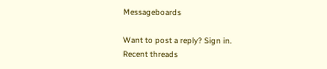Messageboards

Want to post a reply? Sign in.
Recent threads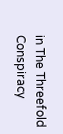in The Threefold Conspiracy